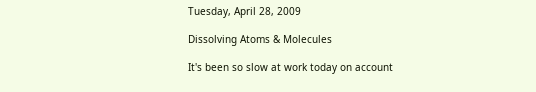Tuesday, April 28, 2009

Dissolving Atoms & Molecules

It's been so slow at work today on account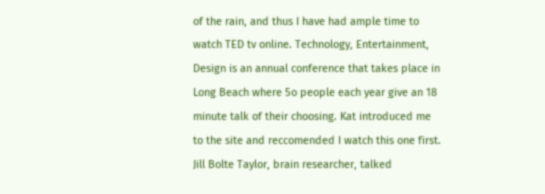of the rain, and thus I have had ample time to watch TED tv online. Technology, Entertainment, Design is an annual conference that takes place in Long Beach where 5o people each year give an 18 minute talk of their choosing. Kat introduced me to the site and reccomended I watch this one first. Jill Bolte Taylor, brain researcher, talked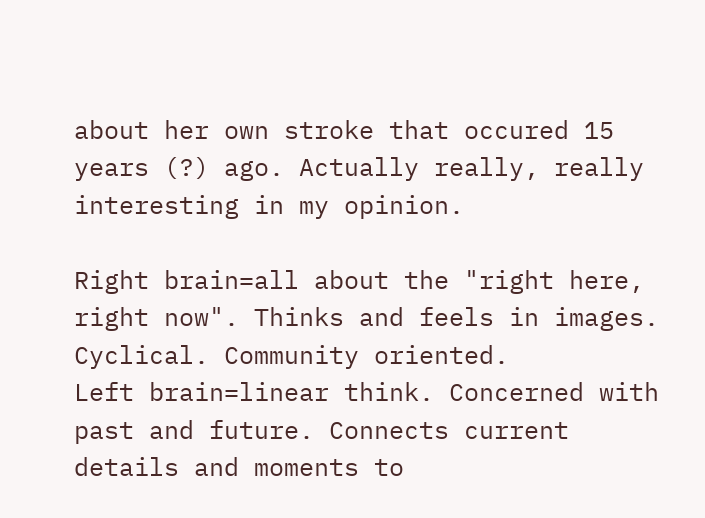about her own stroke that occured 15 years (?) ago. Actually really, really interesting in my opinion.

Right brain=all about the "right here, right now". Thinks and feels in images. Cyclical. Community oriented.
Left brain=linear think. Concerned with past and future. Connects current details and moments to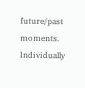future/past moments. Individually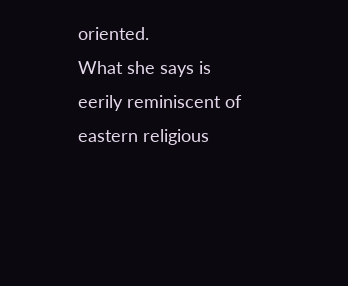oriented.
What she says is eerily reminiscent of eastern religious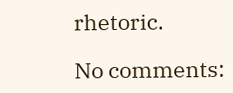rhetoric.

No comments: